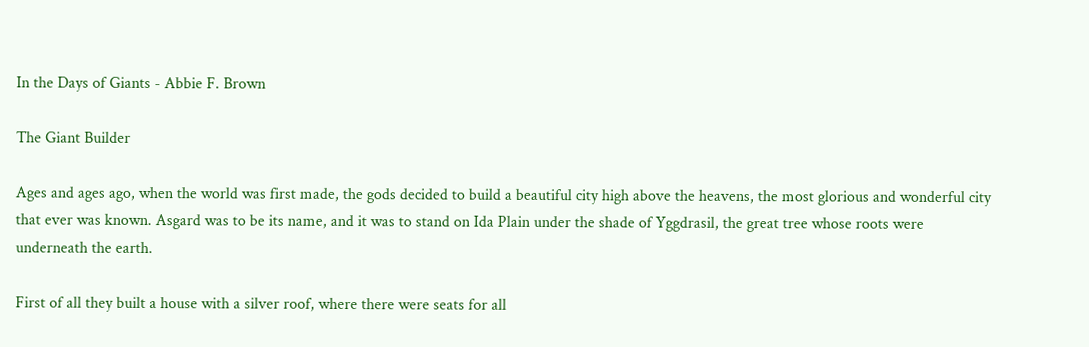In the Days of Giants - Abbie F. Brown

The Giant Builder

Ages and ages ago, when the world was first made, the gods decided to build a beautiful city high above the heavens, the most glorious and wonderful city that ever was known. Asgard was to be its name, and it was to stand on Ida Plain under the shade of Yggdrasil, the great tree whose roots were underneath the earth.

First of all they built a house with a silver roof, where there were seats for all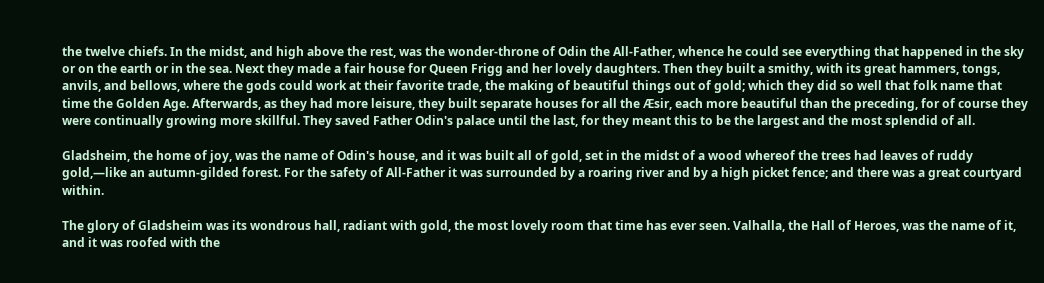the twelve chiefs. In the midst, and high above the rest, was the wonder-throne of Odin the All-Father, whence he could see everything that happened in the sky or on the earth or in the sea. Next they made a fair house for Queen Frigg and her lovely daughters. Then they built a smithy, with its great hammers, tongs, anvils, and bellows, where the gods could work at their favorite trade, the making of beautiful things out of gold; which they did so well that folk name that time the Golden Age. Afterwards, as they had more leisure, they built separate houses for all the Æsir, each more beautiful than the preceding, for of course they were continually growing more skillful. They saved Father Odin's palace until the last, for they meant this to be the largest and the most splendid of all.

Gladsheim, the home of joy, was the name of Odin's house, and it was built all of gold, set in the midst of a wood whereof the trees had leaves of ruddy gold,—like an autumn-gilded forest. For the safety of All-Father it was surrounded by a roaring river and by a high picket fence; and there was a great courtyard within.

The glory of Gladsheim was its wondrous hall, radiant with gold, the most lovely room that time has ever seen. Valhalla, the Hall of Heroes, was the name of it, and it was roofed with the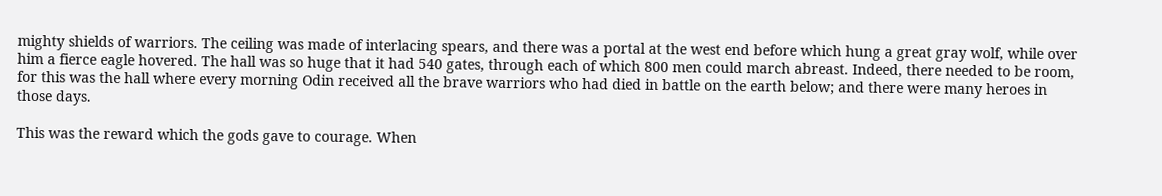mighty shields of warriors. The ceiling was made of interlacing spears, and there was a portal at the west end before which hung a great gray wolf, while over him a fierce eagle hovered. The hall was so huge that it had 540 gates, through each of which 800 men could march abreast. Indeed, there needed to be room, for this was the hall where every morning Odin received all the brave warriors who had died in battle on the earth below; and there were many heroes in those days.

This was the reward which the gods gave to courage. When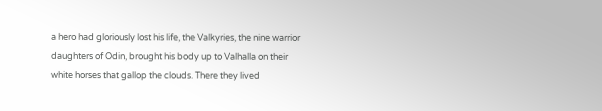a hero had gloriously lost his life, the Valkyries, the nine warrior daughters of Odin, brought his body up to Valhalla on their white horses that gallop the clouds. There they lived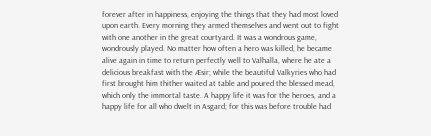forever after in happiness, enjoying the things that they had most loved upon earth. Every morning they armed themselves and went out to fight with one another in the great courtyard. It was a wondrous game, wondrously played. No matter how often a hero was killed, he became alive again in time to return perfectly well to Valhalla, where he ate a delicious breakfast with the Æsir; while the beautiful Valkyries who had first brought him thither waited at table and poured the blessed mead, which only the immortal taste. A happy life it was for the heroes, and a happy life for all who dwelt in Asgard; for this was before trouble had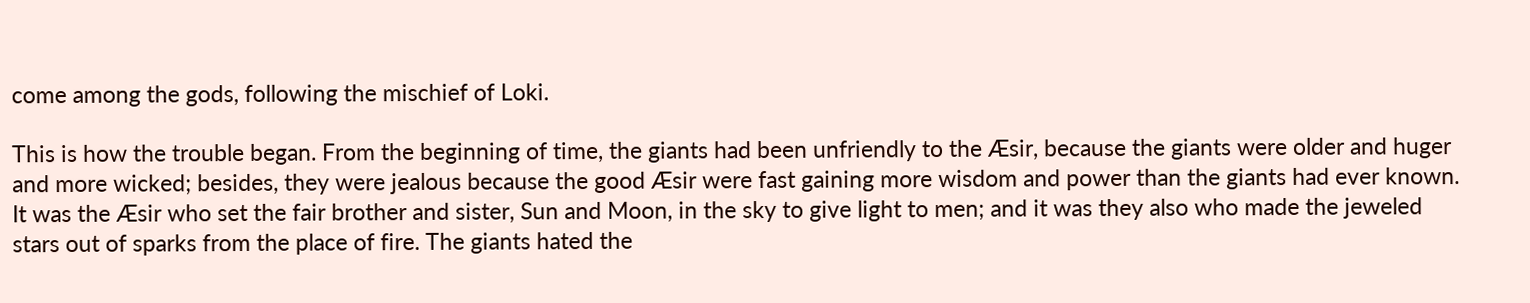come among the gods, following the mischief of Loki.

This is how the trouble began. From the beginning of time, the giants had been unfriendly to the Æsir, because the giants were older and huger and more wicked; besides, they were jealous because the good Æsir were fast gaining more wisdom and power than the giants had ever known. It was the Æsir who set the fair brother and sister, Sun and Moon, in the sky to give light to men; and it was they also who made the jeweled stars out of sparks from the place of fire. The giants hated the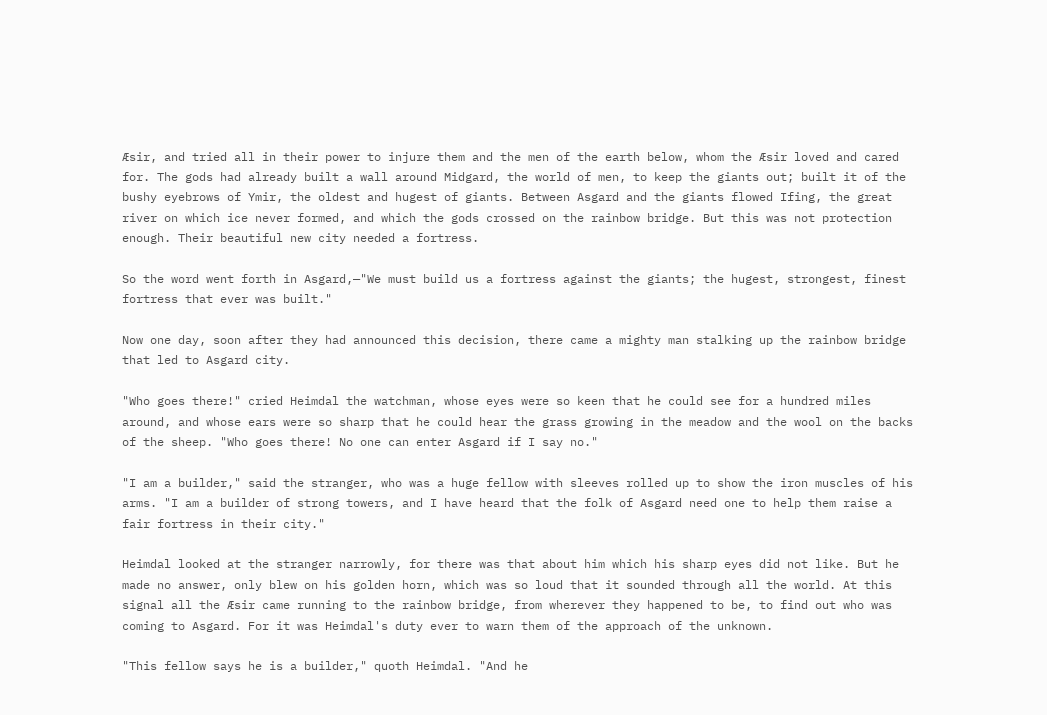Æsir, and tried all in their power to injure them and the men of the earth below, whom the Æsir loved and cared for. The gods had already built a wall around Midgard, the world of men, to keep the giants out; built it of the bushy eyebrows of Ymir, the oldest and hugest of giants. Between Asgard and the giants flowed Ifing, the great river on which ice never formed, and which the gods crossed on the rainbow bridge. But this was not protection enough. Their beautiful new city needed a fortress.

So the word went forth in Asgard,—"We must build us a fortress against the giants; the hugest, strongest, finest fortress that ever was built."

Now one day, soon after they had announced this decision, there came a mighty man stalking up the rainbow bridge that led to Asgard city.

"Who goes there!" cried Heimdal the watchman, whose eyes were so keen that he could see for a hundred miles around, and whose ears were so sharp that he could hear the grass growing in the meadow and the wool on the backs of the sheep. "Who goes there! No one can enter Asgard if I say no."

"I am a builder," said the stranger, who was a huge fellow with sleeves rolled up to show the iron muscles of his arms. "I am a builder of strong towers, and I have heard that the folk of Asgard need one to help them raise a fair fortress in their city."

Heimdal looked at the stranger narrowly, for there was that about him which his sharp eyes did not like. But he made no answer, only blew on his golden horn, which was so loud that it sounded through all the world. At this signal all the Æsir came running to the rainbow bridge, from wherever they happened to be, to find out who was coming to Asgard. For it was Heimdal's duty ever to warn them of the approach of the unknown.

"This fellow says he is a builder," quoth Heimdal. "And he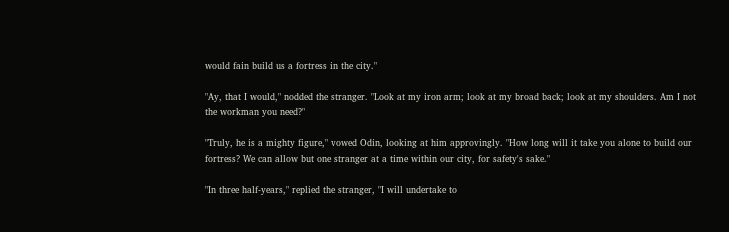would fain build us a fortress in the city."

"Ay, that I would," nodded the stranger. "Look at my iron arm; look at my broad back; look at my shoulders. Am I not the workman you need?"

"Truly, he is a mighty figure," vowed Odin, looking at him approvingly. "How long will it take you alone to build our fortress? We can allow but one stranger at a time within our city, for safety's sake."

"In three half-years," replied the stranger, "I will undertake to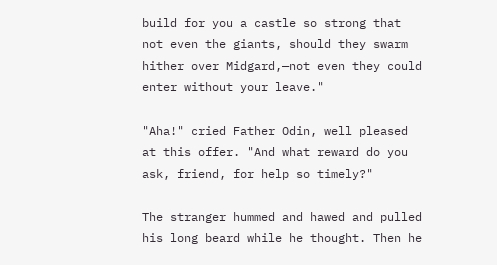build for you a castle so strong that not even the giants, should they swarm hither over Midgard,—not even they could enter without your leave."

"Aha!" cried Father Odin, well pleased at this offer. "And what reward do you ask, friend, for help so timely?"

The stranger hummed and hawed and pulled his long beard while he thought. Then he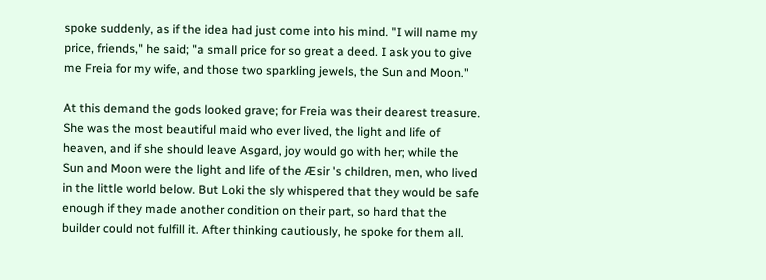spoke suddenly, as if the idea had just come into his mind. "I will name my price, friends," he said; "a small price for so great a deed. I ask you to give me Freia for my wife, and those two sparkling jewels, the Sun and Moon."

At this demand the gods looked grave; for Freia was their dearest treasure. She was the most beautiful maid who ever lived, the light and life of heaven, and if she should leave Asgard, joy would go with her; while the Sun and Moon were the light and life of the Æsir 's children, men, who lived in the little world below. But Loki the sly whispered that they would be safe enough if they made another condition on their part, so hard that the builder could not fulfill it. After thinking cautiously, he spoke for them all.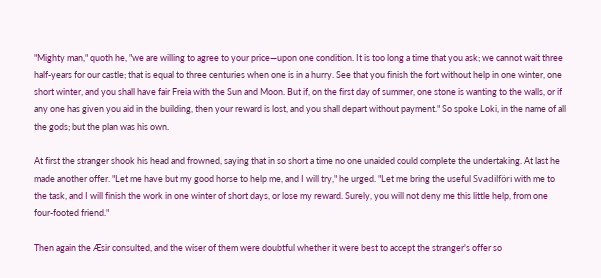"Mighty man," quoth he, "we are willing to agree to your price—upon one condition. It is too long a time that you ask; we cannot wait three half-years for our castle; that is equal to three centuries when one is in a hurry. See that you finish the fort without help in one winter, one short winter, and you shall have fair Freia with the Sun and Moon. But if, on the first day of summer, one stone is wanting to the walls, or if any one has given you aid in the building, then your reward is lost, and you shall depart without payment." So spoke Loki, in the name of all the gods; but the plan was his own.

At first the stranger shook his head and frowned, saying that in so short a time no one unaided could complete the undertaking. At last he made another offer. "Let me have but my good horse to help me, and I will try," he urged. "Let me bring the useful Svadilföri with me to the task, and I will finish the work in one winter of short days, or lose my reward. Surely, you will not deny me this little help, from one four-footed friend."

Then again the Æsir consulted, and the wiser of them were doubtful whether it were best to accept the stranger's offer so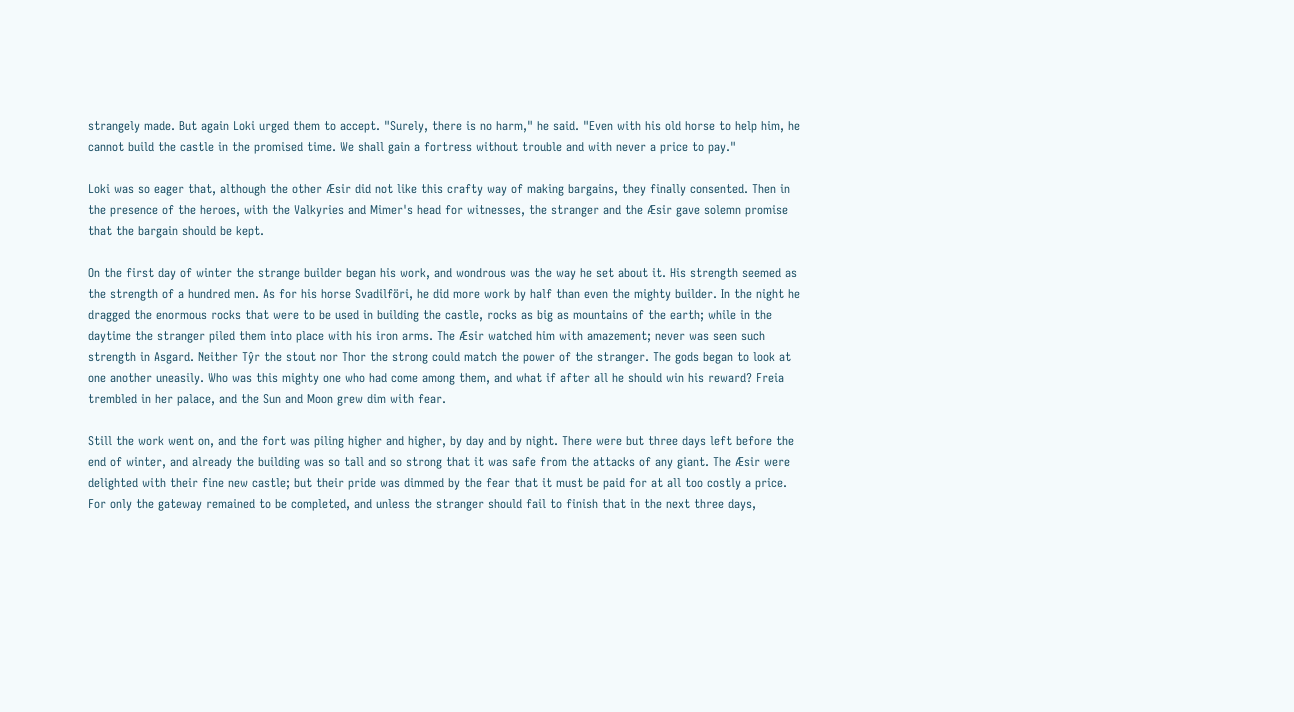strangely made. But again Loki urged them to accept. "Surely, there is no harm," he said. "Even with his old horse to help him, he cannot build the castle in the promised time. We shall gain a fortress without trouble and with never a price to pay."

Loki was so eager that, although the other Æsir did not like this crafty way of making bargains, they finally consented. Then in the presence of the heroes, with the Valkyries and Mimer's head for witnesses, the stranger and the Æsir gave solemn promise that the bargain should be kept.

On the first day of winter the strange builder began his work, and wondrous was the way he set about it. His strength seemed as the strength of a hundred men. As for his horse Svadilföri, he did more work by half than even the mighty builder. In the night he dragged the enormous rocks that were to be used in building the castle, rocks as big as mountains of the earth; while in the daytime the stranger piled them into place with his iron arms. The Æsir watched him with amazement; never was seen such strength in Asgard. Neither Tŷr the stout nor Thor the strong could match the power of the stranger. The gods began to look at one another uneasily. Who was this mighty one who had come among them, and what if after all he should win his reward? Freia trembled in her palace, and the Sun and Moon grew dim with fear.

Still the work went on, and the fort was piling higher and higher, by day and by night. There were but three days left before the end of winter, and already the building was so tall and so strong that it was safe from the attacks of any giant. The Æsir were delighted with their fine new castle; but their pride was dimmed by the fear that it must be paid for at all too costly a price. For only the gateway remained to be completed, and unless the stranger should fail to finish that in the next three days,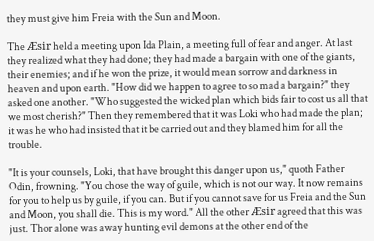they must give him Freia with the Sun and Moon.

The Æsir held a meeting upon Ida Plain, a meeting full of fear and anger. At last they realized what they had done; they had made a bargain with one of the giants, their enemies; and if he won the prize, it would mean sorrow and darkness in heaven and upon earth. "How did we happen to agree to so mad a bargain?" they asked one another. "Who suggested the wicked plan which bids fair to cost us all that we most cherish?" Then they remembered that it was Loki who had made the plan; it was he who had insisted that it be carried out and they blamed him for all the trouble.

"It is your counsels, Loki, that have brought this danger upon us," quoth Father Odin, frowning. "You chose the way of guile, which is not our way. It now remains for you to help us by guile, if you can. But if you cannot save for us Freia and the Sun and Moon, you shall die. This is my word." All the other Æsir agreed that this was just. Thor alone was away hunting evil demons at the other end of the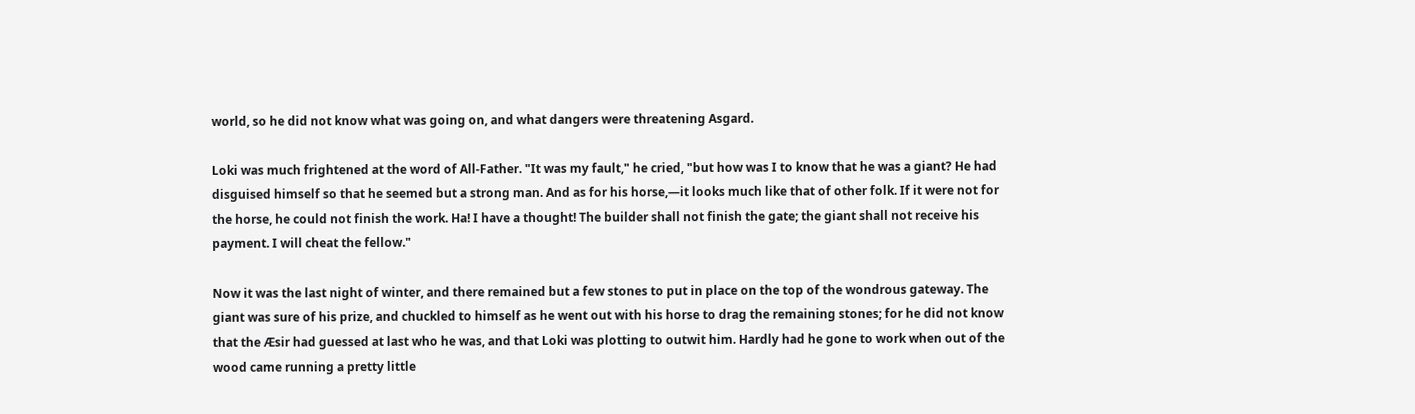world, so he did not know what was going on, and what dangers were threatening Asgard.

Loki was much frightened at the word of All-Father. "It was my fault," he cried, "but how was I to know that he was a giant? He had disguised himself so that he seemed but a strong man. And as for his horse,—it looks much like that of other folk. If it were not for the horse, he could not finish the work. Ha! I have a thought! The builder shall not finish the gate; the giant shall not receive his payment. I will cheat the fellow."

Now it was the last night of winter, and there remained but a few stones to put in place on the top of the wondrous gateway. The giant was sure of his prize, and chuckled to himself as he went out with his horse to drag the remaining stones; for he did not know that the Æsir had guessed at last who he was, and that Loki was plotting to outwit him. Hardly had he gone to work when out of the wood came running a pretty little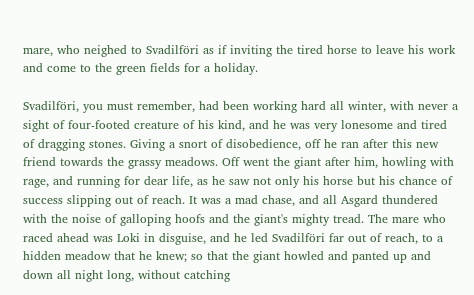mare, who neighed to Svadilföri as if inviting the tired horse to leave his work and come to the green fields for a holiday.

Svadilföri, you must remember, had been working hard all winter, with never a sight of four-footed creature of his kind, and he was very lonesome and tired of dragging stones. Giving a snort of disobedience, off he ran after this new friend towards the grassy meadows. Off went the giant after him, howling with rage, and running for dear life, as he saw not only his horse but his chance of success slipping out of reach. It was a mad chase, and all Asgard thundered with the noise of galloping hoofs and the giant's mighty tread. The mare who raced ahead was Loki in disguise, and he led Svadilföri far out of reach, to a hidden meadow that he knew; so that the giant howled and panted up and down all night long, without catching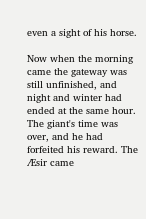even a sight of his horse.

Now when the morning came the gateway was still unfinished, and night and winter had ended at the same hour. The giant's time was over, and he had forfeited his reward. The Æsir came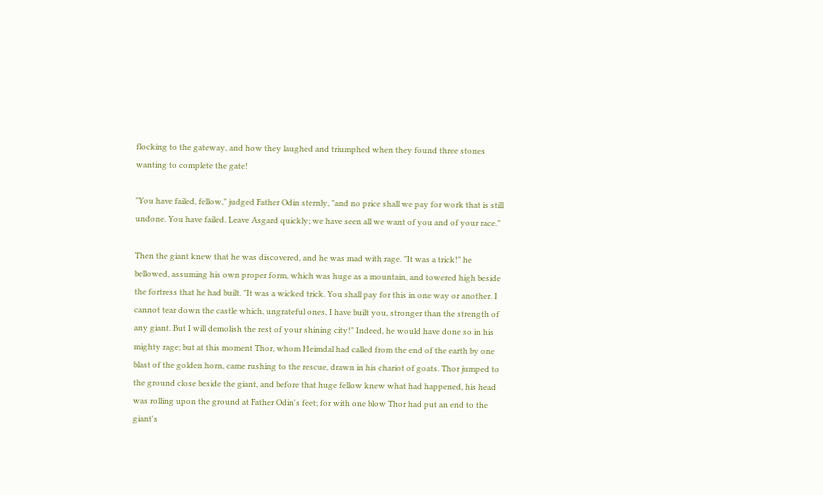flocking to the gateway, and how they laughed and triumphed when they found three stones wanting to complete the gate!

"You have failed, fellow," judged Father Odin sternly, "and no price shall we pay for work that is still undone. You have failed. Leave Asgard quickly; we have seen all we want of you and of your race."

Then the giant knew that he was discovered, and he was mad with rage. "It was a trick!" he bellowed, assuming his own proper form, which was huge as a mountain, and towered high beside the fortress that he had built. "It was a wicked trick. You shall pay for this in one way or another. I cannot tear down the castle which, ungrateful ones, I have built you, stronger than the strength of any giant. But I will demolish the rest of your shining city!" Indeed, he would have done so in his mighty rage; but at this moment Thor, whom Heimdal had called from the end of the earth by one blast of the golden horn, came rushing to the rescue, drawn in his chariot of goats. Thor jumped to the ground close beside the giant, and before that huge fellow knew what had happened, his head was rolling upon the ground at Father Odin's feet; for with one blow Thor had put an end to the giant's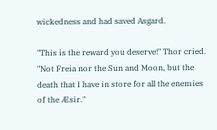wickedness and had saved Asgard.

"This is the reward you deserve!" Thor cried. "Not Freia nor the Sun and Moon, but the death that I have in store for all the enemies of the Æsir."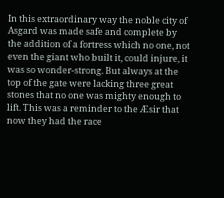In this extraordinary way the noble city of Asgard was made safe and complete by the addition of a fortress which no one, not even the giant who built it, could injure, it was so wonder-strong. But always at the top of the gate were lacking three great stones that no one was mighty enough to lift. This was a reminder to the Æsir that now they had the race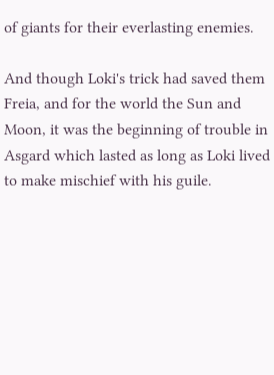of giants for their everlasting enemies.

And though Loki's trick had saved them Freia, and for the world the Sun and Moon, it was the beginning of trouble in Asgard which lasted as long as Loki lived to make mischief with his guile.